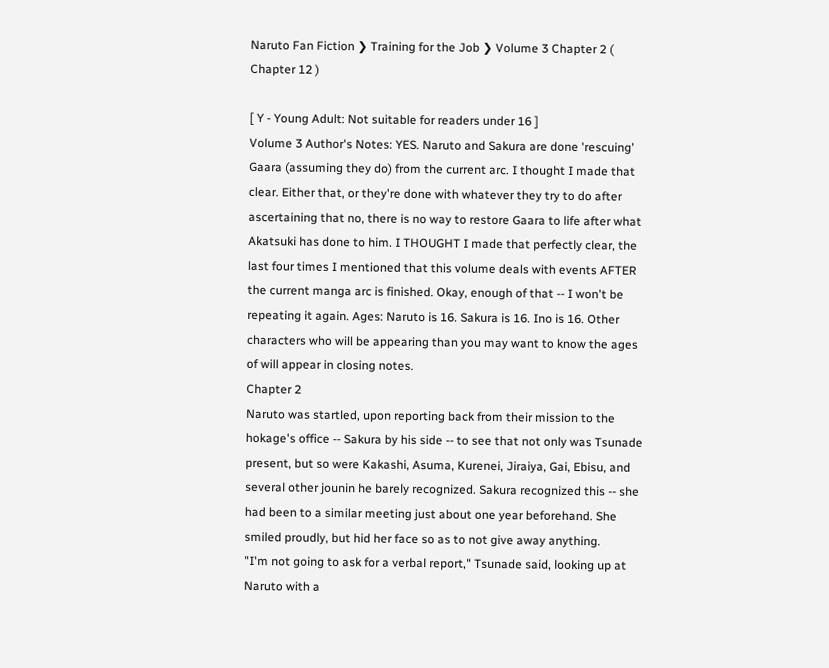Naruto Fan Fiction ❯ Training for the Job ❯ Volume 3 Chapter 2 ( Chapter 12 )

[ Y - Young Adult: Not suitable for readers under 16 ]
Volume 3 Author's Notes: YES. Naruto and Sakura are done 'rescuing' Gaara (assuming they do) from the current arc. I thought I made that clear. Either that, or they're done with whatever they try to do after ascertaining that no, there is no way to restore Gaara to life after what Akatsuki has done to him. I THOUGHT I made that perfectly clear, the last four times I mentioned that this volume deals with events AFTER the current manga arc is finished. Okay, enough of that -- I won't be repeating it again. Ages: Naruto is 16. Sakura is 16. Ino is 16. Other characters who will be appearing than you may want to know the ages of will appear in closing notes.
Chapter 2
Naruto was startled, upon reporting back from their mission to the hokage's office -- Sakura by his side -- to see that not only was Tsunade present, but so were Kakashi, Asuma, Kurenei, Jiraiya, Gai, Ebisu, and several other jounin he barely recognized. Sakura recognized this -- she had been to a similar meeting just about one year beforehand. She smiled proudly, but hid her face so as to not give away anything.
"I'm not going to ask for a verbal report," Tsunade said, looking up at Naruto with a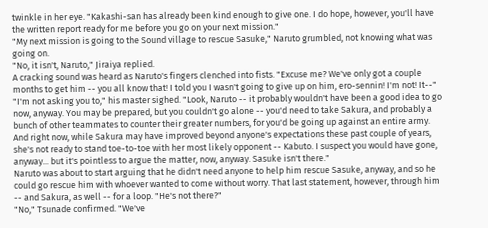twinkle in her eye. "Kakashi-san has already been kind enough to give one. I do hope, however, you'll have the written report ready for me before you go on your next mission."
"My next mission is going to the Sound village to rescue Sasuke," Naruto grumbled, not knowing what was going on.
"No, it isn't, Naruto," Jiraiya replied.
A cracking sound was heard as Naruto's fingers clenched into fists. "Excuse me? We've only got a couple months to get him -- you all know that! I told you I wasn't going to give up on him, ero-sennin! I'm not! It--"
"I'm not asking you to," his master sighed. "Look, Naruto -- it probably wouldn't have been a good idea to go now, anyway. You may be prepared, but you couldn't go alone -- you'd need to take Sakura, and probably a bunch of other teammates to counter their greater numbers, for you'd be going up against an entire army. And right now, while Sakura may have improved beyond anyone's expectations these past couple of years, she's not ready to stand toe-to-toe with her most likely opponent -- Kabuto. I suspect you would have gone, anyway... but it's pointless to argue the matter, now, anyway. Sasuke isn't there."
Naruto was about to start arguing that he didn't need anyone to help him rescue Sasuke, anyway, and so he could go rescue him with whoever wanted to come without worry. That last statement, however, through him -- and Sakura, as well -- for a loop. "He's not there?"
"No," Tsunade confirmed. "We've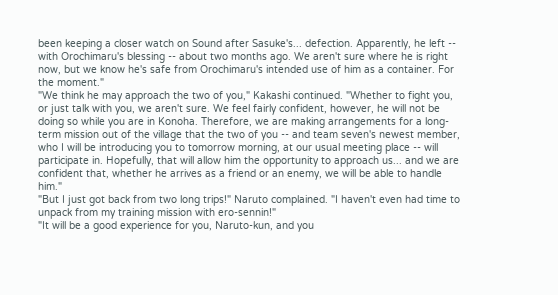been keeping a closer watch on Sound after Sasuke's... defection. Apparently, he left -- with Orochimaru's blessing -- about two months ago. We aren't sure where he is right now, but we know he's safe from Orochimaru's intended use of him as a container. For the moment."
"We think he may approach the two of you," Kakashi continued. "Whether to fight you, or just talk with you, we aren't sure. We feel fairly confident, however, he will not be doing so while you are in Konoha. Therefore, we are making arrangements for a long-term mission out of the village that the two of you -- and team seven's newest member, who I will be introducing you to tomorrow morning, at our usual meeting place -- will participate in. Hopefully, that will allow him the opportunity to approach us... and we are confident that, whether he arrives as a friend or an enemy, we will be able to handle him."
"But I just got back from two long trips!" Naruto complained. "I haven't even had time to unpack from my training mission with ero-sennin!"
"It will be a good experience for you, Naruto-kun, and you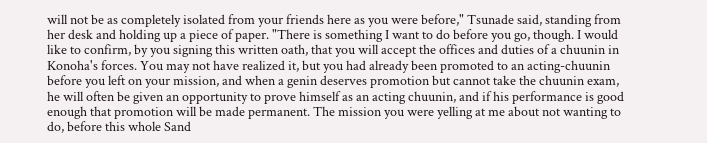will not be as completely isolated from your friends here as you were before," Tsunade said, standing from her desk and holding up a piece of paper. "There is something I want to do before you go, though. I would like to confirm, by you signing this written oath, that you will accept the offices and duties of a chuunin in Konoha's forces. You may not have realized it, but you had already been promoted to an acting-chuunin before you left on your mission, and when a genin deserves promotion but cannot take the chuunin exam, he will often be given an opportunity to prove himself as an acting chuunin, and if his performance is good enough that promotion will be made permanent. The mission you were yelling at me about not wanting to do, before this whole Sand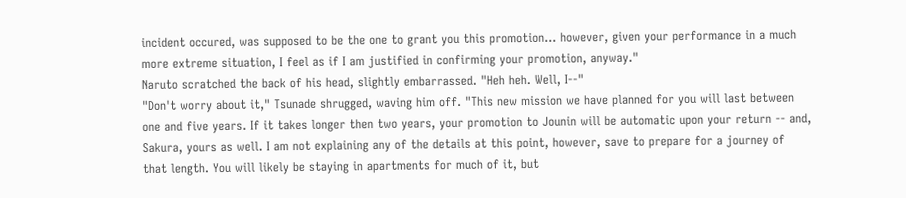incident occured, was supposed to be the one to grant you this promotion... however, given your performance in a much more extreme situation, I feel as if I am justified in confirming your promotion, anyway."
Naruto scratched the back of his head, slightly embarrassed. "Heh heh. Well, I--"
"Don't worry about it," Tsunade shrugged, waving him off. "This new mission we have planned for you will last between one and five years. If it takes longer then two years, your promotion to Jounin will be automatic upon your return -- and, Sakura, yours as well. I am not explaining any of the details at this point, however, save to prepare for a journey of that length. You will likely be staying in apartments for much of it, but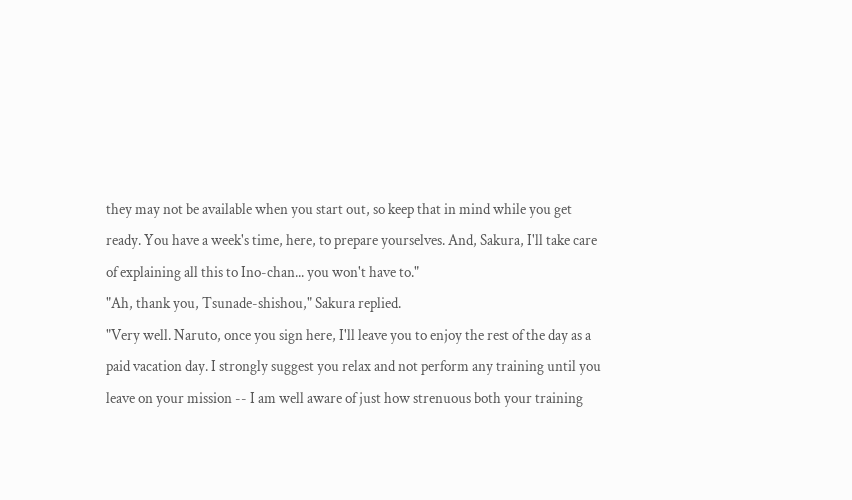they may not be available when you start out, so keep that in mind while you get ready. You have a week's time, here, to prepare yourselves. And, Sakura, I'll take care of explaining all this to Ino-chan... you won't have to."
"Ah, thank you, Tsunade-shishou," Sakura replied.
"Very well. Naruto, once you sign here, I'll leave you to enjoy the rest of the day as a paid vacation day. I strongly suggest you relax and not perform any training until you leave on your mission -- I am well aware of just how strenuous both your training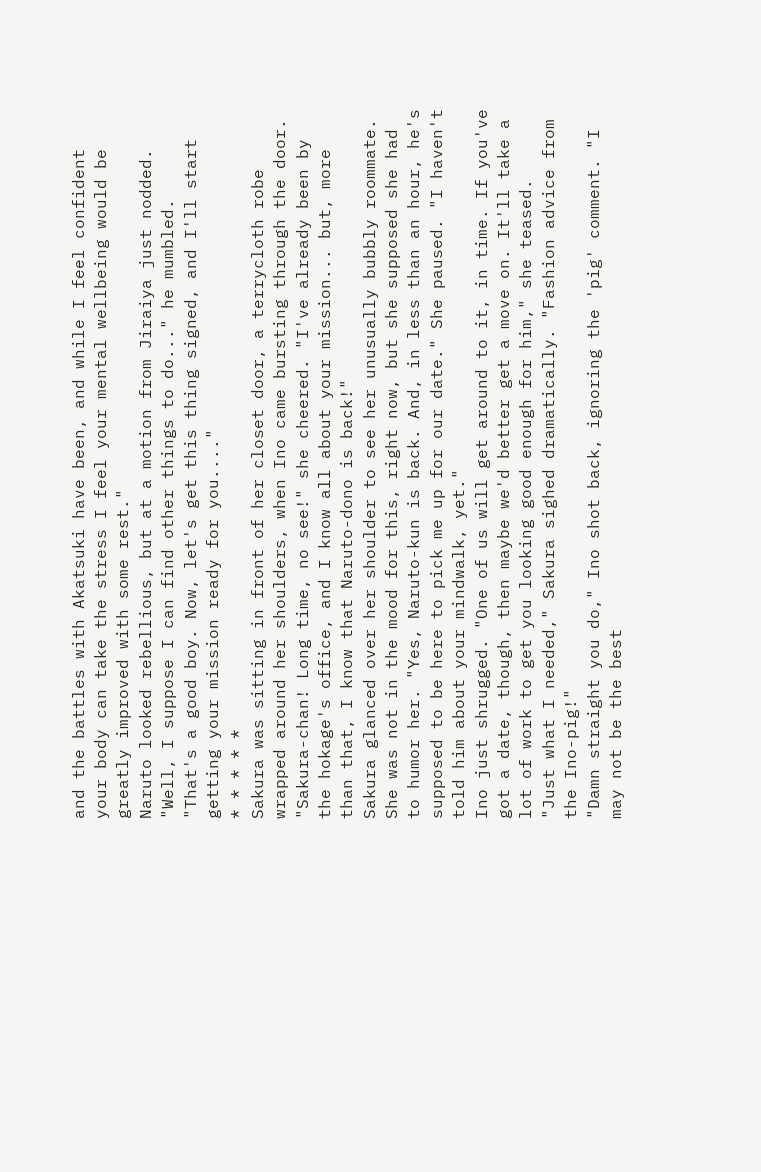and the battles with Akatsuki have been, and while I feel confident your body can take the stress I feel your mental wellbeing would be greatly improved with some rest."
Naruto looked rebellious, but at a motion from Jiraiya just nodded. "Well, I suppose I can find other things to do..." he mumbled.
"That's a good boy. Now, let's get this thing signed, and I'll start getting your mission ready for you...."
* * * * *
Sakura was sitting in front of her closet door, a terrycloth robe wrapped around her shoulders, when Ino came bursting through the door. "Sakura-chan! Long time, no see!" she cheered. "I've already been by the hokage's office, and I know all about your mission... but, more than that, I know that Naruto-dono is back!"
Sakura glanced over her shoulder to see her unusually bubbly roommate. She was not in the mood for this, right now, but she supposed she had to humor her. "Yes, Naruto-kun is back. And, in less than an hour, he's supposed to be here to pick me up for our date." She paused. "I haven't told him about your mindwalk, yet."
Ino just shrugged. "One of us will get around to it, in time. If you've got a date, though, then maybe we'd better get a move on. It'll take a lot of work to get you looking good enough for him," she teased.
"Just what I needed," Sakura sighed dramatically. "Fashion advice from the Ino-pig!"
"Damn straight you do," Ino shot back, ignoring the 'pig' comment. "I may not be the best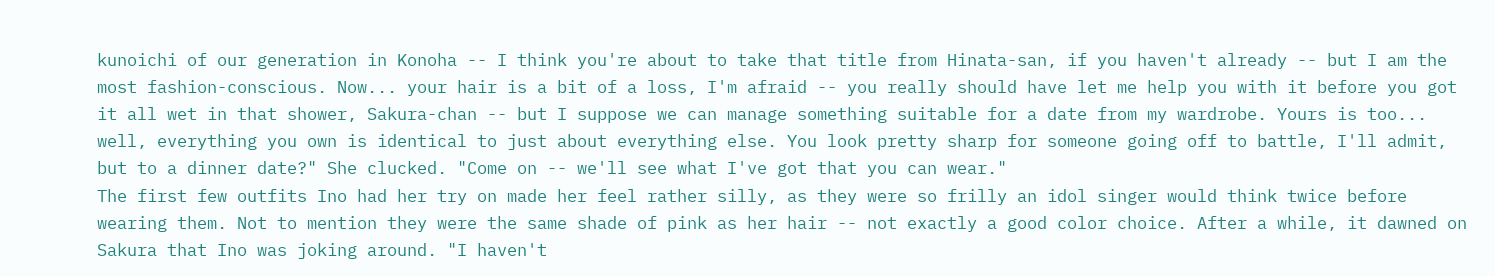kunoichi of our generation in Konoha -- I think you're about to take that title from Hinata-san, if you haven't already -- but I am the most fashion-conscious. Now... your hair is a bit of a loss, I'm afraid -- you really should have let me help you with it before you got it all wet in that shower, Sakura-chan -- but I suppose we can manage something suitable for a date from my wardrobe. Yours is too... well, everything you own is identical to just about everything else. You look pretty sharp for someone going off to battle, I'll admit, but to a dinner date?" She clucked. "Come on -- we'll see what I've got that you can wear."
The first few outfits Ino had her try on made her feel rather silly, as they were so frilly an idol singer would think twice before wearing them. Not to mention they were the same shade of pink as her hair -- not exactly a good color choice. After a while, it dawned on Sakura that Ino was joking around. "I haven't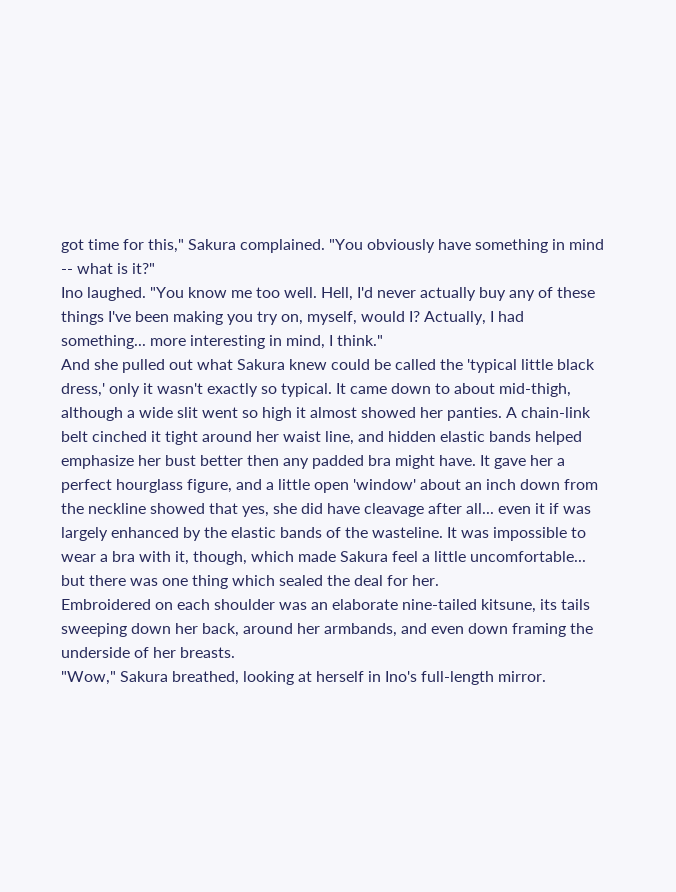got time for this," Sakura complained. "You obviously have something in mind -- what is it?"
Ino laughed. "You know me too well. Hell, I'd never actually buy any of these things I've been making you try on, myself, would I? Actually, I had something... more interesting in mind, I think."
And she pulled out what Sakura knew could be called the 'typical little black dress,' only it wasn't exactly so typical. It came down to about mid-thigh, although a wide slit went so high it almost showed her panties. A chain-link belt cinched it tight around her waist line, and hidden elastic bands helped emphasize her bust better then any padded bra might have. It gave her a perfect hourglass figure, and a little open 'window' about an inch down from the neckline showed that yes, she did have cleavage after all... even it if was largely enhanced by the elastic bands of the wasteline. It was impossible to wear a bra with it, though, which made Sakura feel a little uncomfortable... but there was one thing which sealed the deal for her.
Embroidered on each shoulder was an elaborate nine-tailed kitsune, its tails sweeping down her back, around her armbands, and even down framing the underside of her breasts.
"Wow," Sakura breathed, looking at herself in Ino's full-length mirror.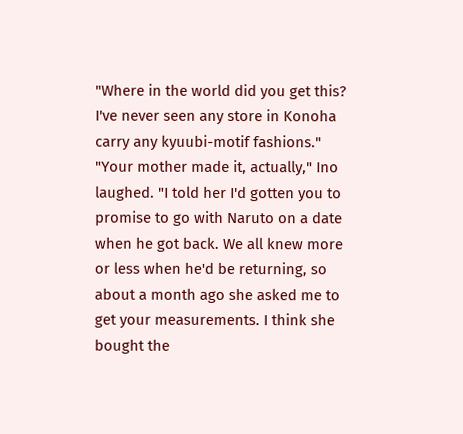"Where in the world did you get this? I've never seen any store in Konoha carry any kyuubi-motif fashions."
"Your mother made it, actually," Ino laughed. "I told her I'd gotten you to promise to go with Naruto on a date when he got back. We all knew more or less when he'd be returning, so about a month ago she asked me to get your measurements. I think she bought the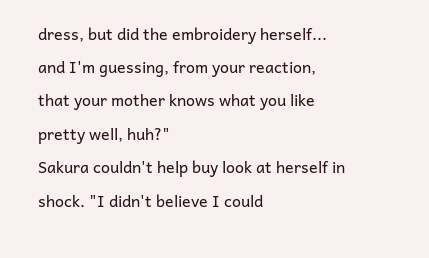dress, but did the embroidery herself... and I'm guessing, from your reaction, that your mother knows what you like pretty well, huh?"
Sakura couldn't help buy look at herself in shock. "I didn't believe I could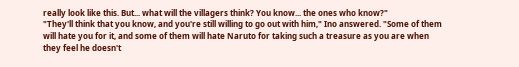really look like this. But... what will the villagers think? You know... the ones who know?"
"They'll think that you know, and you're still willing to go out with him," Ino answered. "Some of them will hate you for it, and some of them will hate Naruto for taking such a treasure as you are when they feel he doesn't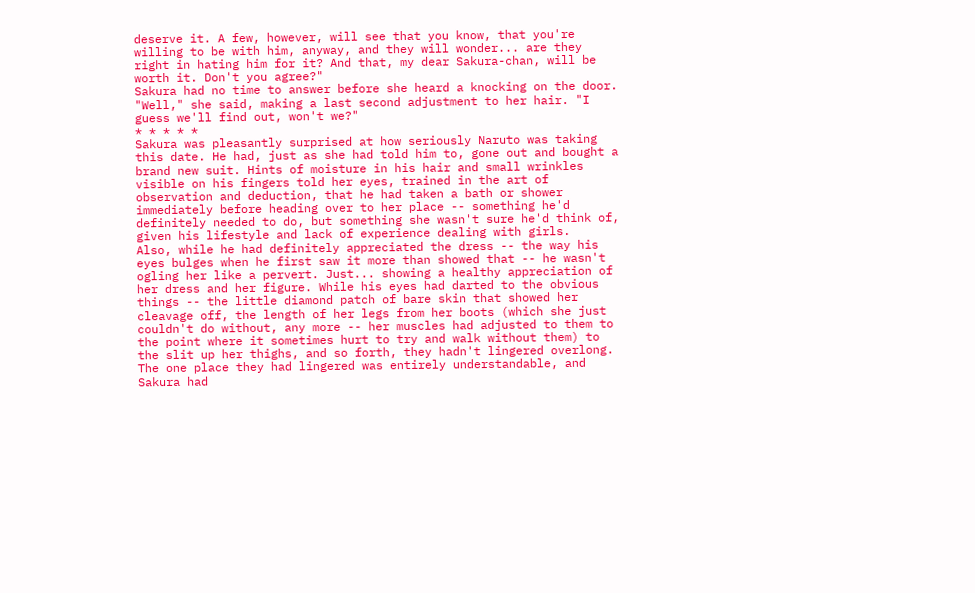deserve it. A few, however, will see that you know, that you're willing to be with him, anyway, and they will wonder... are they right in hating him for it? And that, my dear Sakura-chan, will be worth it. Don't you agree?"
Sakura had no time to answer before she heard a knocking on the door.
"Well," she said, making a last second adjustment to her hair. "I guess we'll find out, won't we?"
* * * * *
Sakura was pleasantly surprised at how seriously Naruto was taking this date. He had, just as she had told him to, gone out and bought a brand new suit. Hints of moisture in his hair and small wrinkles visible on his fingers told her eyes, trained in the art of observation and deduction, that he had taken a bath or shower immediately before heading over to her place -- something he'd definitely needed to do, but something she wasn't sure he'd think of, given his lifestyle and lack of experience dealing with girls.
Also, while he had definitely appreciated the dress -- the way his eyes bulges when he first saw it more than showed that -- he wasn't ogling her like a pervert. Just... showing a healthy appreciation of her dress and her figure. While his eyes had darted to the obvious things -- the little diamond patch of bare skin that showed her cleavage off, the length of her legs from her boots (which she just couldn't do without, any more -- her muscles had adjusted to them to the point where it sometimes hurt to try and walk without them) to the slit up her thighs, and so forth, they hadn't lingered overlong. The one place they had lingered was entirely understandable, and Sakura had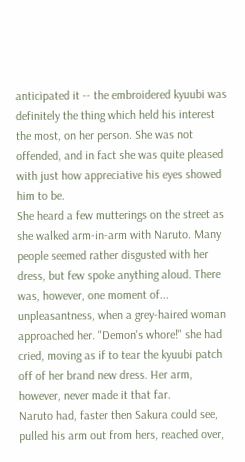anticipated it -- the embroidered kyuubi was definitely the thing which held his interest the most, on her person. She was not offended, and in fact she was quite pleased with just how appreciative his eyes showed him to be.
She heard a few mutterings on the street as she walked arm-in-arm with Naruto. Many people seemed rather disgusted with her dress, but few spoke anything aloud. There was, however, one moment of... unpleasantness, when a grey-haired woman approached her. "Demon's whore!" she had cried, moving as if to tear the kyuubi patch off of her brand new dress. Her arm, however, never made it that far.
Naruto had, faster then Sakura could see, pulled his arm out from hers, reached over,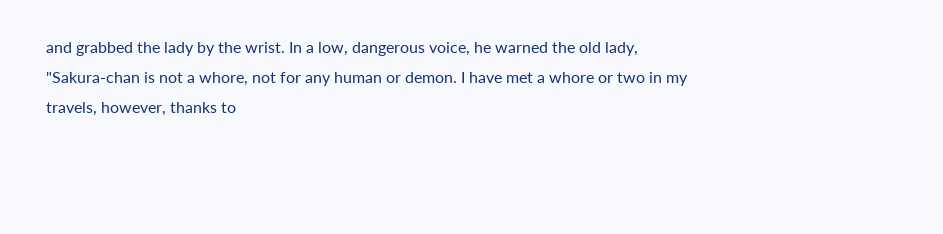and grabbed the lady by the wrist. In a low, dangerous voice, he warned the old lady, "Sakura-chan is not a whore, not for any human or demon. I have met a whore or two in my travels, however, thanks to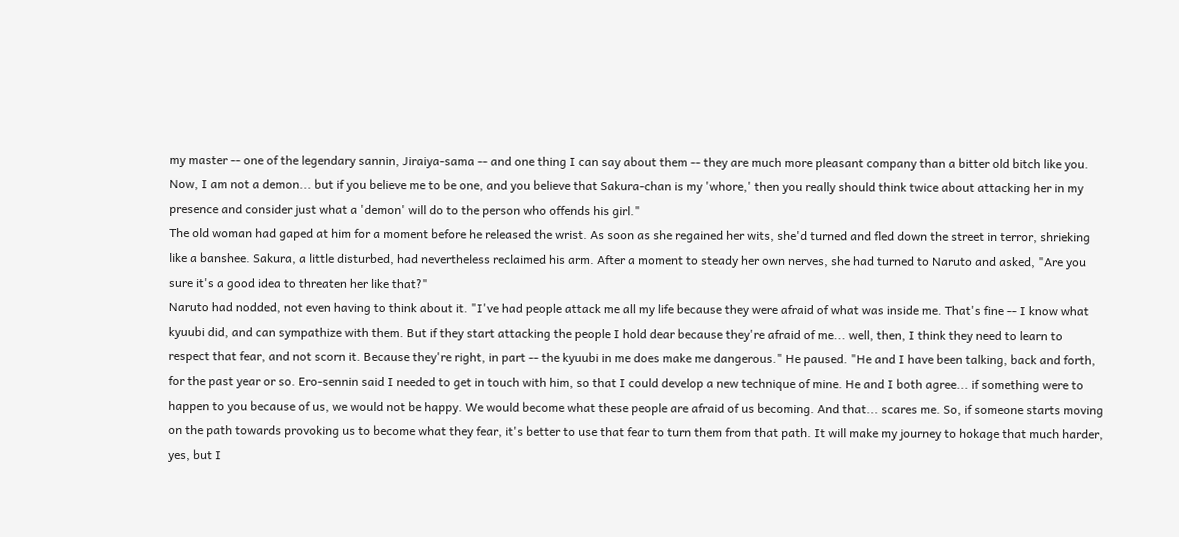my master -- one of the legendary sannin, Jiraiya-sama -- and one thing I can say about them -- they are much more pleasant company than a bitter old bitch like you. Now, I am not a demon... but if you believe me to be one, and you believe that Sakura-chan is my 'whore,' then you really should think twice about attacking her in my presence and consider just what a 'demon' will do to the person who offends his girl."
The old woman had gaped at him for a moment before he released the wrist. As soon as she regained her wits, she'd turned and fled down the street in terror, shrieking like a banshee. Sakura, a little disturbed, had nevertheless reclaimed his arm. After a moment to steady her own nerves, she had turned to Naruto and asked, "Are you sure it's a good idea to threaten her like that?"
Naruto had nodded, not even having to think about it. "I've had people attack me all my life because they were afraid of what was inside me. That's fine -- I know what kyuubi did, and can sympathize with them. But if they start attacking the people I hold dear because they're afraid of me... well, then, I think they need to learn to respect that fear, and not scorn it. Because they're right, in part -- the kyuubi in me does make me dangerous." He paused. "He and I have been talking, back and forth, for the past year or so. Ero-sennin said I needed to get in touch with him, so that I could develop a new technique of mine. He and I both agree... if something were to happen to you because of us, we would not be happy. We would become what these people are afraid of us becoming. And that... scares me. So, if someone starts moving on the path towards provoking us to become what they fear, it's better to use that fear to turn them from that path. It will make my journey to hokage that much harder, yes, but I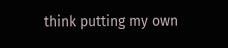think putting my own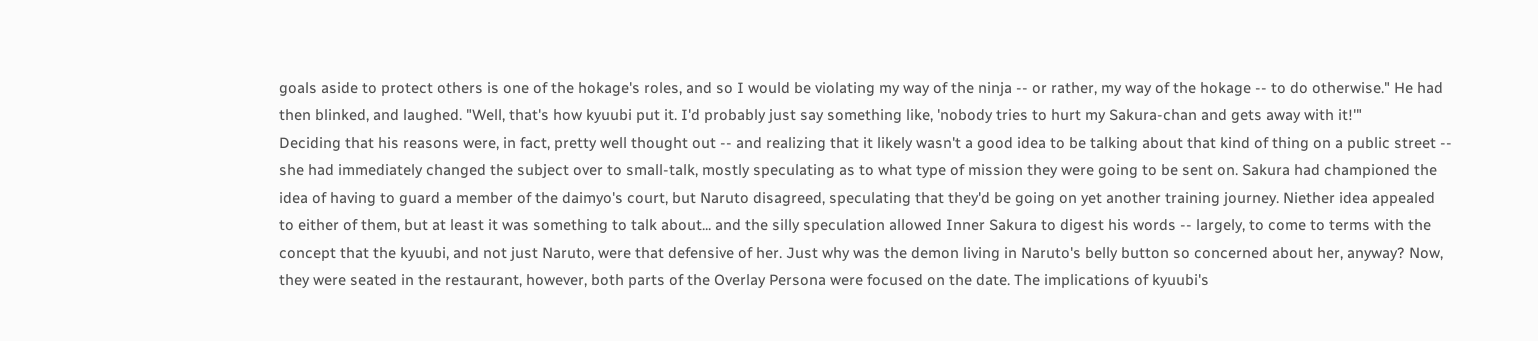goals aside to protect others is one of the hokage's roles, and so I would be violating my way of the ninja -- or rather, my way of the hokage -- to do otherwise." He had then blinked, and laughed. "Well, that's how kyuubi put it. I'd probably just say something like, 'nobody tries to hurt my Sakura-chan and gets away with it!'"
Deciding that his reasons were, in fact, pretty well thought out -- and realizing that it likely wasn't a good idea to be talking about that kind of thing on a public street -- she had immediately changed the subject over to small-talk, mostly speculating as to what type of mission they were going to be sent on. Sakura had championed the idea of having to guard a member of the daimyo's court, but Naruto disagreed, speculating that they'd be going on yet another training journey. Niether idea appealed to either of them, but at least it was something to talk about... and the silly speculation allowed Inner Sakura to digest his words -- largely, to come to terms with the concept that the kyuubi, and not just Naruto, were that defensive of her. Just why was the demon living in Naruto's belly button so concerned about her, anyway? Now, they were seated in the restaurant, however, both parts of the Overlay Persona were focused on the date. The implications of kyuubi's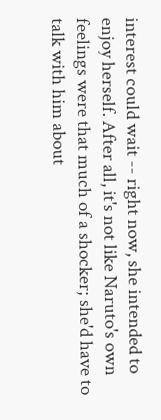interest could wait -- right now, she intended to enjoy herself. After all, it's not like Naruto's own feelings were that much of a shocker; she'd have to talk with him about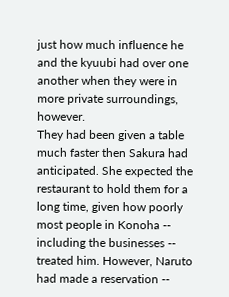just how much influence he and the kyuubi had over one another when they were in more private surroundings, however.
They had been given a table much faster then Sakura had anticipated. She expected the restaurant to hold them for a long time, given how poorly most people in Konoha -- including the businesses -- treated him. However, Naruto had made a reservation --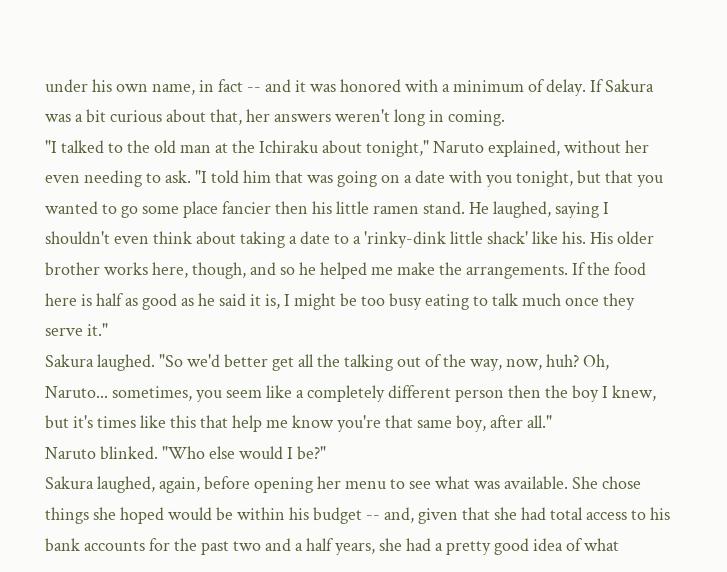under his own name, in fact -- and it was honored with a minimum of delay. If Sakura was a bit curious about that, her answers weren't long in coming.
"I talked to the old man at the Ichiraku about tonight," Naruto explained, without her even needing to ask. "I told him that was going on a date with you tonight, but that you wanted to go some place fancier then his little ramen stand. He laughed, saying I shouldn't even think about taking a date to a 'rinky-dink little shack' like his. His older brother works here, though, and so he helped me make the arrangements. If the food here is half as good as he said it is, I might be too busy eating to talk much once they serve it."
Sakura laughed. "So we'd better get all the talking out of the way, now, huh? Oh, Naruto... sometimes, you seem like a completely different person then the boy I knew, but it's times like this that help me know you're that same boy, after all."
Naruto blinked. "Who else would I be?"
Sakura laughed, again, before opening her menu to see what was available. She chose things she hoped would be within his budget -- and, given that she had total access to his bank accounts for the past two and a half years, she had a pretty good idea of what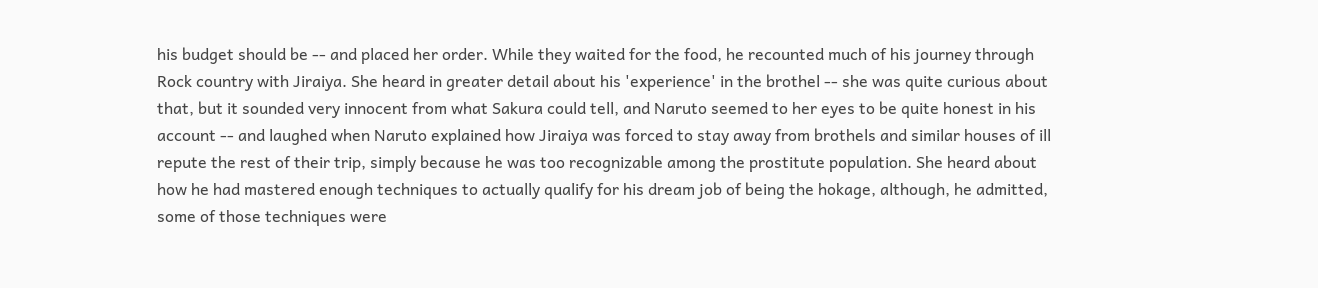his budget should be -- and placed her order. While they waited for the food, he recounted much of his journey through Rock country with Jiraiya. She heard in greater detail about his 'experience' in the brothel -- she was quite curious about that, but it sounded very innocent from what Sakura could tell, and Naruto seemed to her eyes to be quite honest in his account -- and laughed when Naruto explained how Jiraiya was forced to stay away from brothels and similar houses of ill repute the rest of their trip, simply because he was too recognizable among the prostitute population. She heard about how he had mastered enough techniques to actually qualify for his dream job of being the hokage, although, he admitted, some of those techniques were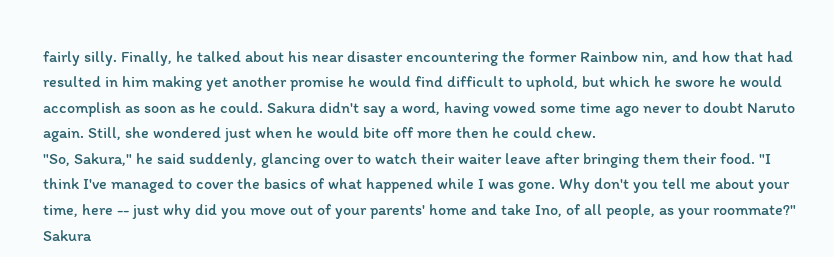fairly silly. Finally, he talked about his near disaster encountering the former Rainbow nin, and how that had resulted in him making yet another promise he would find difficult to uphold, but which he swore he would accomplish as soon as he could. Sakura didn't say a word, having vowed some time ago never to doubt Naruto again. Still, she wondered just when he would bite off more then he could chew.
"So, Sakura," he said suddenly, glancing over to watch their waiter leave after bringing them their food. "I think I've managed to cover the basics of what happened while I was gone. Why don't you tell me about your time, here -- just why did you move out of your parents' home and take Ino, of all people, as your roommate?"
Sakura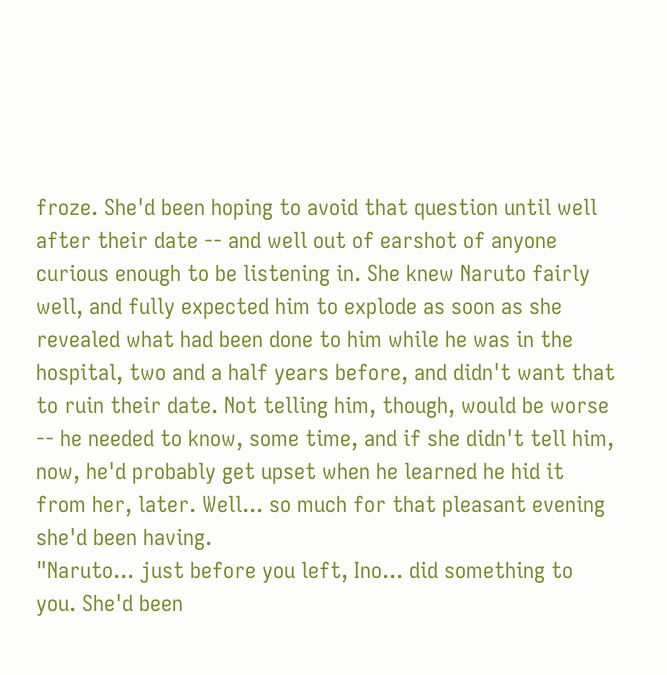froze. She'd been hoping to avoid that question until well after their date -- and well out of earshot of anyone curious enough to be listening in. She knew Naruto fairly well, and fully expected him to explode as soon as she revealed what had been done to him while he was in the hospital, two and a half years before, and didn't want that to ruin their date. Not telling him, though, would be worse -- he needed to know, some time, and if she didn't tell him, now, he'd probably get upset when he learned he hid it from her, later. Well... so much for that pleasant evening she'd been having.
"Naruto... just before you left, Ino... did something to you. She'd been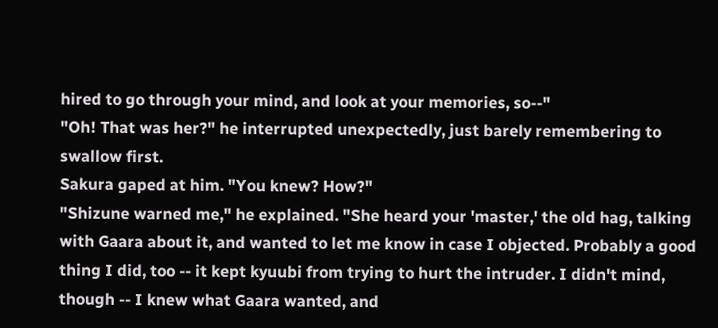hired to go through your mind, and look at your memories, so--"
"Oh! That was her?" he interrupted unexpectedly, just barely remembering to swallow first.
Sakura gaped at him. "You knew? How?"
"Shizune warned me," he explained. "She heard your 'master,' the old hag, talking with Gaara about it, and wanted to let me know in case I objected. Probably a good thing I did, too -- it kept kyuubi from trying to hurt the intruder. I didn't mind, though -- I knew what Gaara wanted, and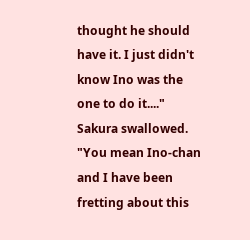thought he should have it. I just didn't know Ino was the one to do it...."
Sakura swallowed. "You mean Ino-chan and I have been fretting about this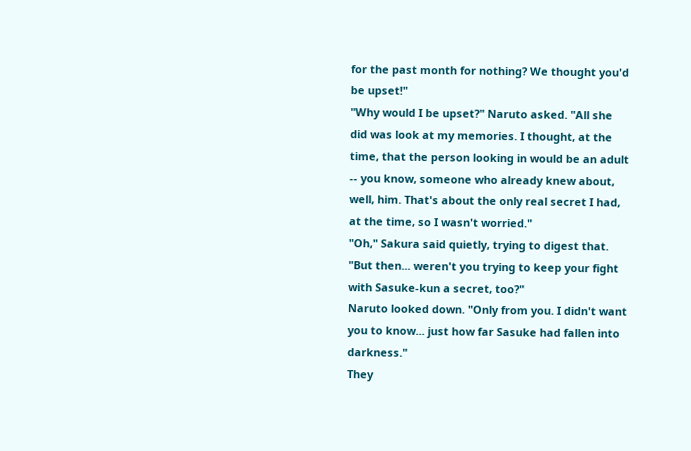for the past month for nothing? We thought you'd be upset!"
"Why would I be upset?" Naruto asked. "All she did was look at my memories. I thought, at the time, that the person looking in would be an adult -- you know, someone who already knew about, well, him. That's about the only real secret I had, at the time, so I wasn't worried."
"Oh," Sakura said quietly, trying to digest that. "But then... weren't you trying to keep your fight with Sasuke-kun a secret, too?"
Naruto looked down. "Only from you. I didn't want you to know... just how far Sasuke had fallen into darkness."
They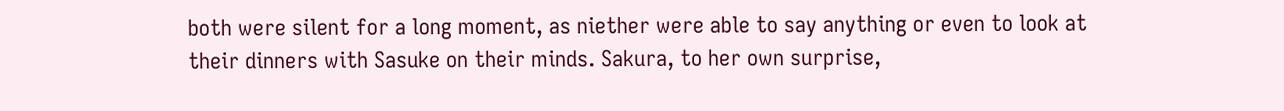both were silent for a long moment, as niether were able to say anything or even to look at their dinners with Sasuke on their minds. Sakura, to her own surprise,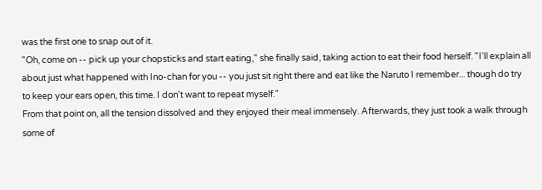was the first one to snap out of it.
"Oh, come on -- pick up your chopsticks and start eating," she finally said, taking action to eat their food herself. "I'll explain all about just what happened with Ino-chan for you -- you just sit right there and eat like the Naruto I remember... though do try to keep your ears open, this time. I don't want to repeat myself."
From that point on, all the tension dissolved and they enjoyed their meal immensely. Afterwards, they just took a walk through some of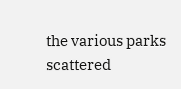the various parks scattered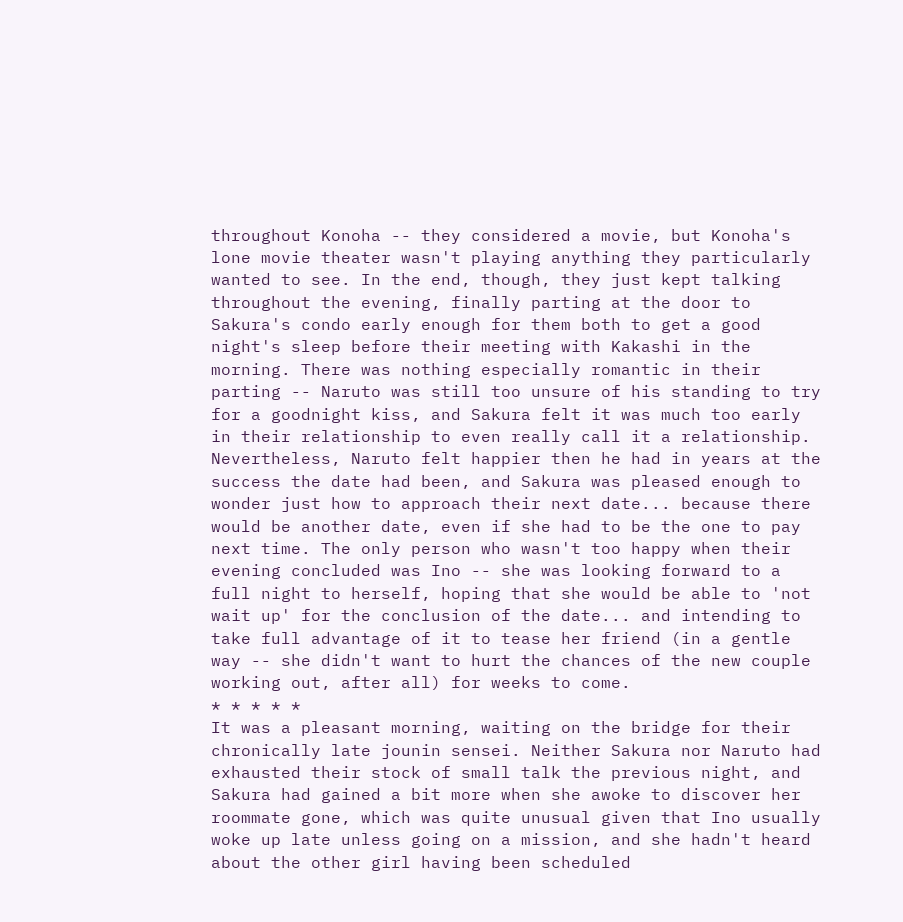throughout Konoha -- they considered a movie, but Konoha's lone movie theater wasn't playing anything they particularly wanted to see. In the end, though, they just kept talking throughout the evening, finally parting at the door to Sakura's condo early enough for them both to get a good night's sleep before their meeting with Kakashi in the morning. There was nothing especially romantic in their parting -- Naruto was still too unsure of his standing to try for a goodnight kiss, and Sakura felt it was much too early in their relationship to even really call it a relationship. Nevertheless, Naruto felt happier then he had in years at the success the date had been, and Sakura was pleased enough to wonder just how to approach their next date... because there would be another date, even if she had to be the one to pay next time. The only person who wasn't too happy when their evening concluded was Ino -- she was looking forward to a full night to herself, hoping that she would be able to 'not wait up' for the conclusion of the date... and intending to take full advantage of it to tease her friend (in a gentle way -- she didn't want to hurt the chances of the new couple working out, after all) for weeks to come.
* * * * *
It was a pleasant morning, waiting on the bridge for their chronically late jounin sensei. Neither Sakura nor Naruto had exhausted their stock of small talk the previous night, and Sakura had gained a bit more when she awoke to discover her roommate gone, which was quite unusual given that Ino usually woke up late unless going on a mission, and she hadn't heard about the other girl having been scheduled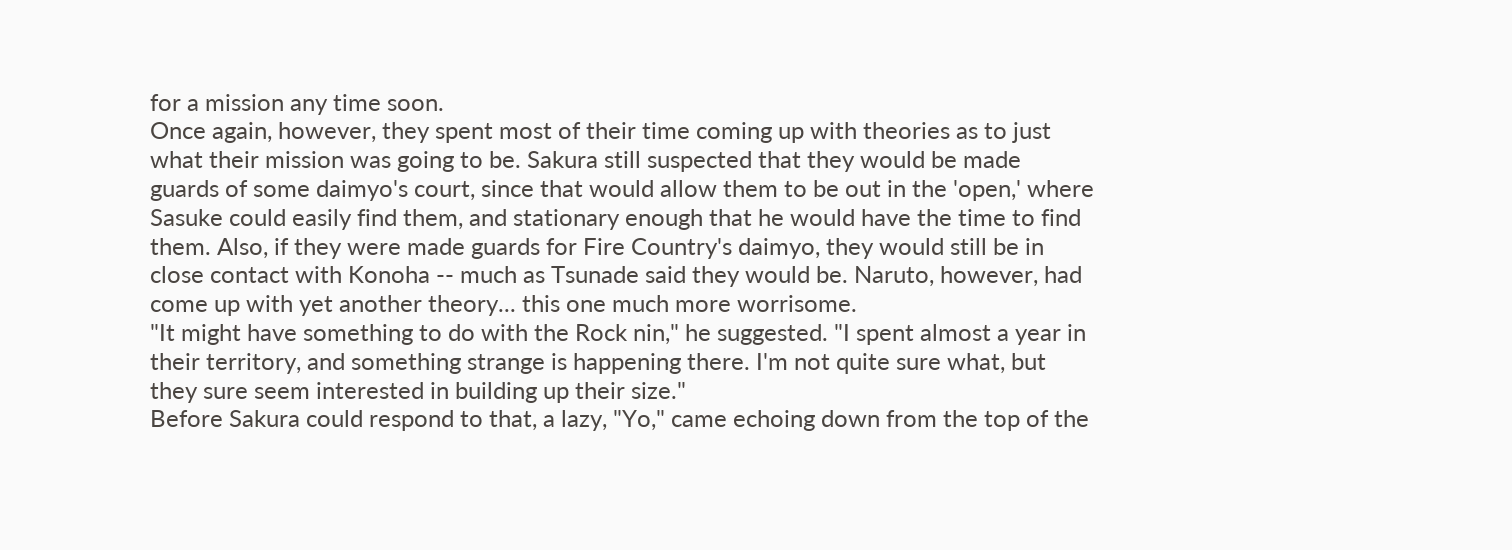for a mission any time soon.
Once again, however, they spent most of their time coming up with theories as to just what their mission was going to be. Sakura still suspected that they would be made guards of some daimyo's court, since that would allow them to be out in the 'open,' where Sasuke could easily find them, and stationary enough that he would have the time to find them. Also, if they were made guards for Fire Country's daimyo, they would still be in close contact with Konoha -- much as Tsunade said they would be. Naruto, however, had come up with yet another theory... this one much more worrisome.
"It might have something to do with the Rock nin," he suggested. "I spent almost a year in their territory, and something strange is happening there. I'm not quite sure what, but they sure seem interested in building up their size."
Before Sakura could respond to that, a lazy, "Yo," came echoing down from the top of the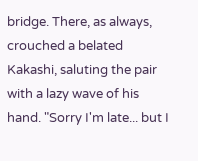bridge. There, as always, crouched a belated Kakashi, saluting the pair with a lazy wave of his hand. "Sorry I'm late... but I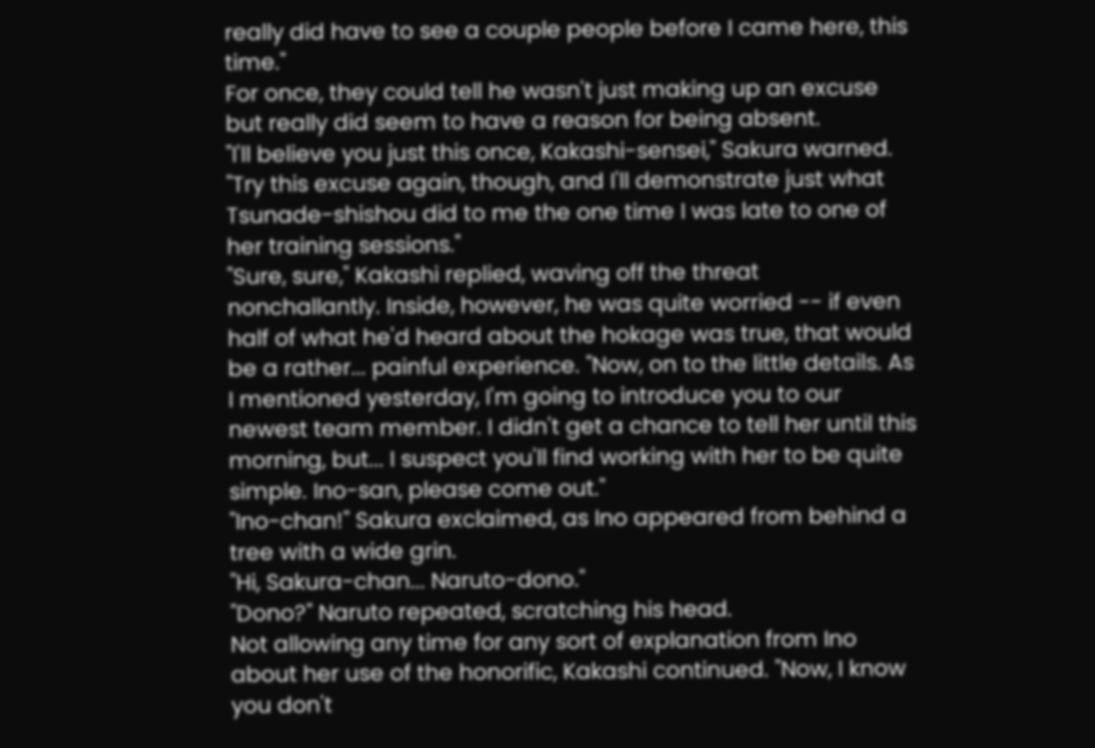really did have to see a couple people before I came here, this time."
For once, they could tell he wasn't just making up an excuse but really did seem to have a reason for being absent.
"I'll believe you just this once, Kakashi-sensei," Sakura warned. "Try this excuse again, though, and I'll demonstrate just what Tsunade-shishou did to me the one time I was late to one of her training sessions."
"Sure, sure," Kakashi replied, waving off the threat nonchallantly. Inside, however, he was quite worried -- if even half of what he'd heard about the hokage was true, that would be a rather... painful experience. "Now, on to the little details. As I mentioned yesterday, I'm going to introduce you to our newest team member. I didn't get a chance to tell her until this morning, but... I suspect you'll find working with her to be quite simple. Ino-san, please come out."
"Ino-chan!" Sakura exclaimed, as Ino appeared from behind a tree with a wide grin.
"Hi, Sakura-chan... Naruto-dono."
"Dono?" Naruto repeated, scratching his head.
Not allowing any time for any sort of explanation from Ino about her use of the honorific, Kakashi continued. "Now, I know you don't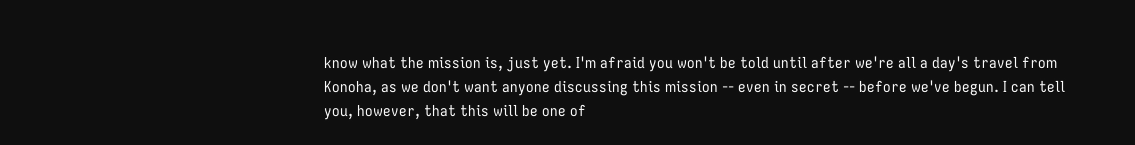know what the mission is, just yet. I'm afraid you won't be told until after we're all a day's travel from Konoha, as we don't want anyone discussing this mission -- even in secret -- before we've begun. I can tell you, however, that this will be one of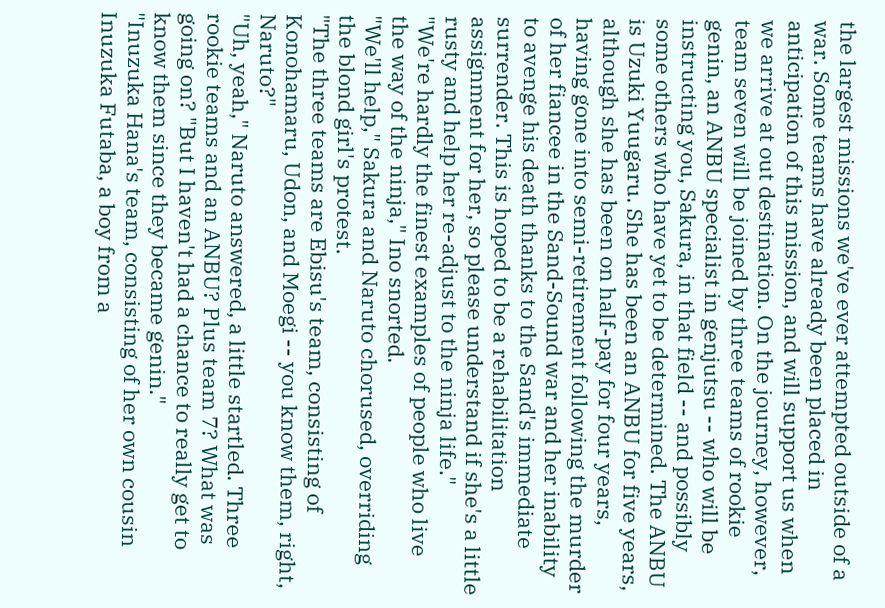the largest missions we've ever attempted outside of a war. Some teams have already been placed in anticipation of this mission, and will support us when we arrive at out destination. On the journey, however, team seven will be joined by three teams of rookie genin, an ANBU specialist in genjutsu -- who will be instructing you, Sakura, in that field -- and possibly some others who have yet to be determined. The ANBU is Uzuki Yuugaru. She has been an ANBU for five years, although she has been on half-pay for four years, having gone into semi-retirement following the murder of her fiancee in the Sand-Sound war and her inability to avenge his death thanks to the Sand's immediate surrender. This is hoped to be a rehabilitation assignment for her, so please understand if she's a little rusty and help her re-adjust to the ninja life."
"We're hardly the finest examples of people who live the way of the ninja," Ino snorted.
"We'll help," Sakura and Naruto chorused, overriding the blond girl's protest.
"The three teams are Ebisu's team, consisting of Konohamaru, Udon, and Moegi -- you know them, right, Naruto?"
"Uh, yeah," Naruto answered, a little startled. Three rookie teams and an ANBU? Plus team 7? What was going on? "But I haven't had a chance to really get to know them since they became genin."
"Inuzuka Hana's team, consisting of her own cousin Inuzuka Futaba, a boy from a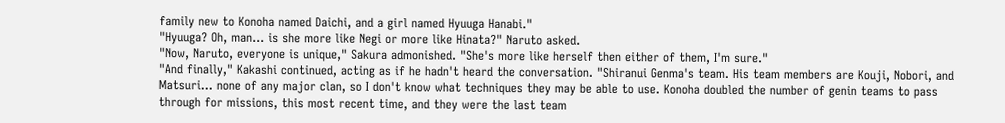family new to Konoha named Daichi, and a girl named Hyuuga Hanabi."
"Hyuuga? Oh, man... is she more like Negi or more like Hinata?" Naruto asked.
"Now, Naruto, everyone is unique," Sakura admonished. "She's more like herself then either of them, I'm sure."
"And finally," Kakashi continued, acting as if he hadn't heard the conversation. "Shiranui Genma's team. His team members are Kouji, Nobori, and Matsuri... none of any major clan, so I don't know what techniques they may be able to use. Konoha doubled the number of genin teams to pass through for missions, this most recent time, and they were the last team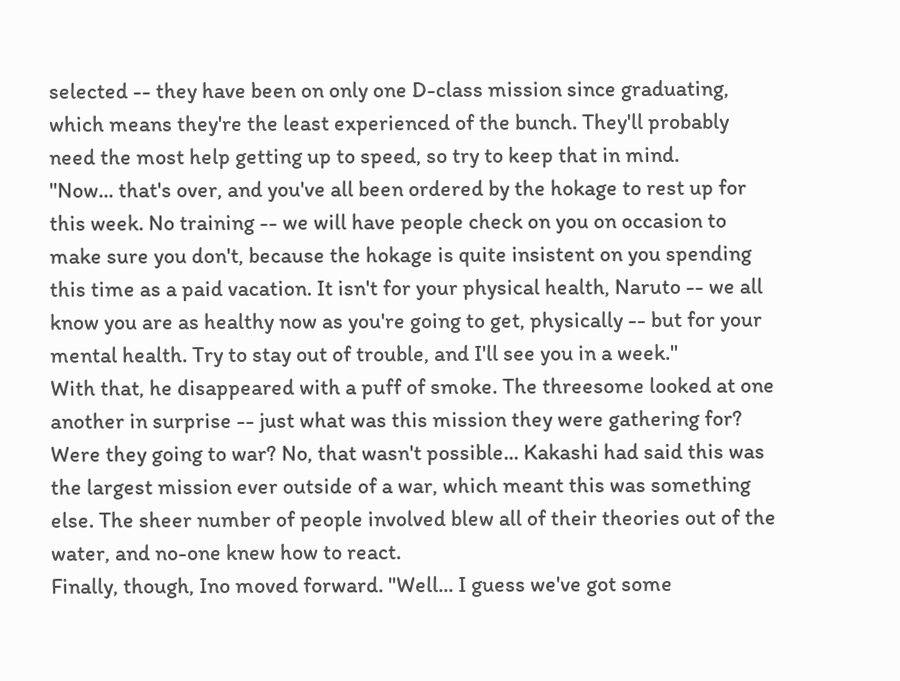selected -- they have been on only one D-class mission since graduating, which means they're the least experienced of the bunch. They'll probably need the most help getting up to speed, so try to keep that in mind.
"Now... that's over, and you've all been ordered by the hokage to rest up for this week. No training -- we will have people check on you on occasion to make sure you don't, because the hokage is quite insistent on you spending this time as a paid vacation. It isn't for your physical health, Naruto -- we all know you are as healthy now as you're going to get, physically -- but for your mental health. Try to stay out of trouble, and I'll see you in a week."
With that, he disappeared with a puff of smoke. The threesome looked at one another in surprise -- just what was this mission they were gathering for? Were they going to war? No, that wasn't possible... Kakashi had said this was the largest mission ever outside of a war, which meant this was something else. The sheer number of people involved blew all of their theories out of the water, and no-one knew how to react.
Finally, though, Ino moved forward. "Well... I guess we've got some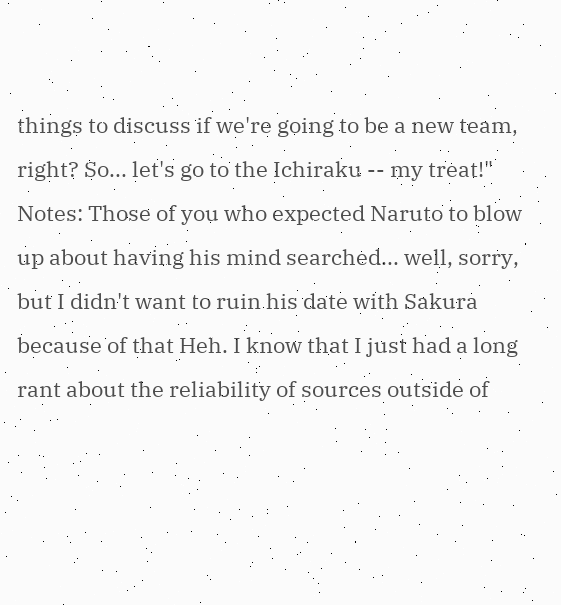things to discuss if we're going to be a new team, right? So... let's go to the Ichiraku -- my treat!"
Notes: Those of you who expected Naruto to blow up about having his mind searched... well, sorry, but I didn't want to ruin his date with Sakura because of that Heh. I know that I just had a long rant about the reliability of sources outside of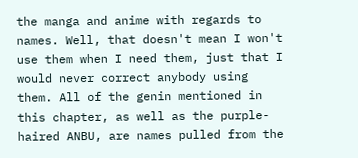the manga and anime with regards to names. Well, that doesn't mean I won't use them when I need them, just that I would never correct anybody using them. All of the genin mentioned in this chapter, as well as the purple-haired ANBU, are names pulled from the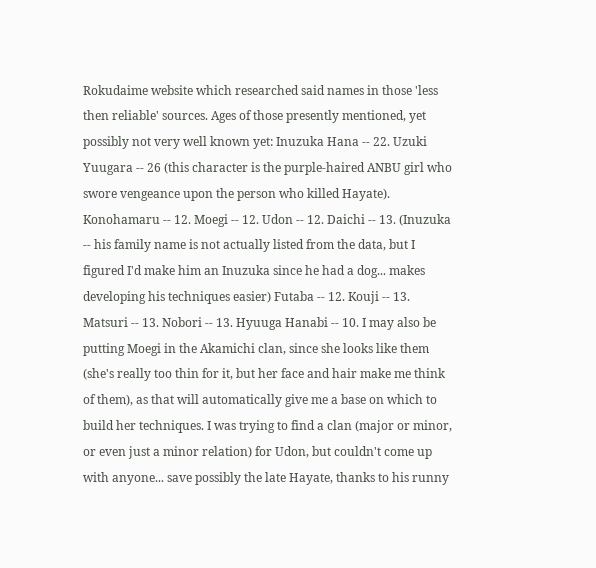Rokudaime website which researched said names in those 'less then reliable' sources. Ages of those presently mentioned, yet possibly not very well known yet: Inuzuka Hana -- 22. Uzuki Yuugara -- 26 (this character is the purple-haired ANBU girl who swore vengeance upon the person who killed Hayate). Konohamaru -- 12. Moegi -- 12. Udon -- 12. Daichi -- 13. (Inuzuka -- his family name is not actually listed from the data, but I figured I'd make him an Inuzuka since he had a dog... makes developing his techniques easier) Futaba -- 12. Kouji -- 13. Matsuri -- 13. Nobori -- 13. Hyuuga Hanabi -- 10. I may also be putting Moegi in the Akamichi clan, since she looks like them (she's really too thin for it, but her face and hair make me think of them), as that will automatically give me a base on which to build her techniques. I was trying to find a clan (major or minor, or even just a minor relation) for Udon, but couldn't come up with anyone... save possibly the late Hayate, thanks to his runny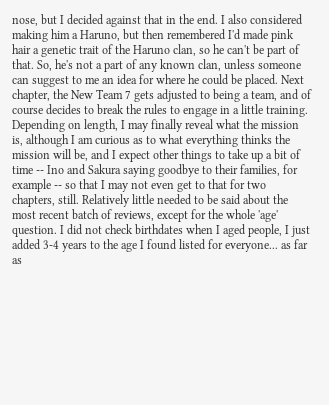nose, but I decided against that in the end. I also considered making him a Haruno, but then remembered I'd made pink hair a genetic trait of the Haruno clan, so he can't be part of that. So, he's not a part of any known clan, unless someone can suggest to me an idea for where he could be placed. Next chapter, the New Team 7 gets adjusted to being a team, and of course decides to break the rules to engage in a little training. Depending on length, I may finally reveal what the mission is, although I am curious as to what everything thinks the mission will be, and I expect other things to take up a bit of time -- Ino and Sakura saying goodbye to their families, for example -- so that I may not even get to that for two chapters, still. Relatively little needed to be said about the most recent batch of reviews, except for the whole 'age' question. I did not check birthdates when I aged people, I just added 3-4 years to the age I found listed for everyone... as far as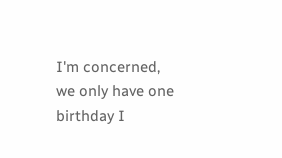I'm concerned, we only have one birthday I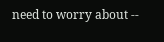need to worry about --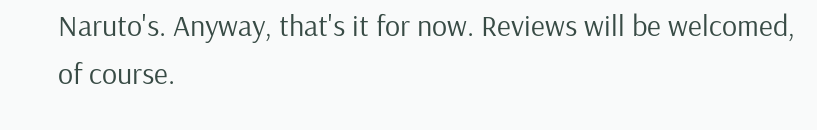Naruto's. Anyway, that's it for now. Reviews will be welcomed, of course.